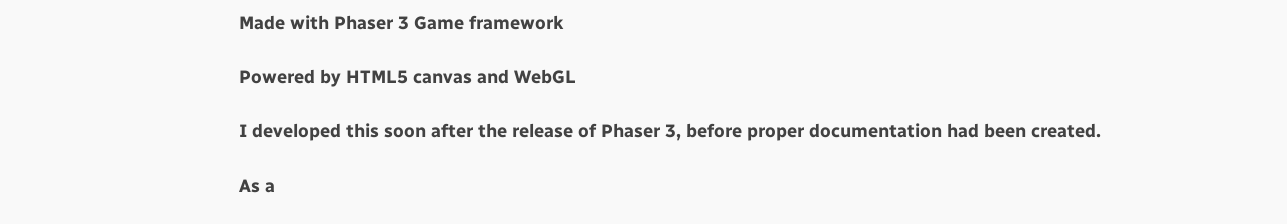Made with Phaser 3 Game framework

Powered by HTML5 canvas and WebGL

I developed this soon after the release of Phaser 3, before proper documentation had been created.

As a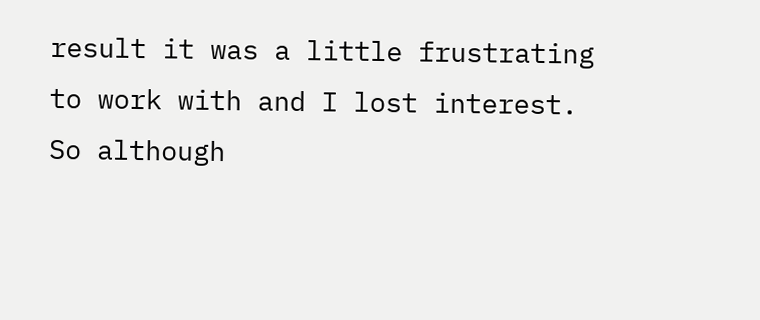result it was a little frustrating to work with and I lost interest. So although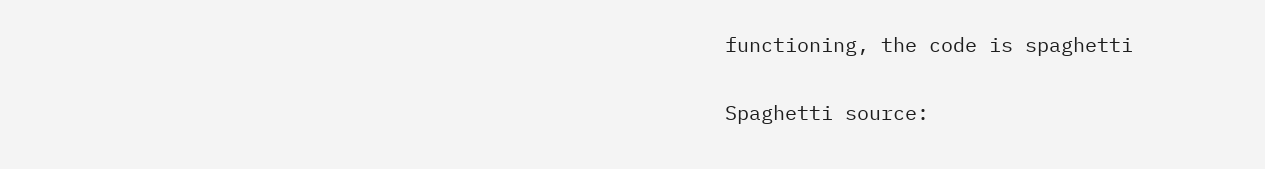functioning, the code is spaghetti

Spaghetti source: